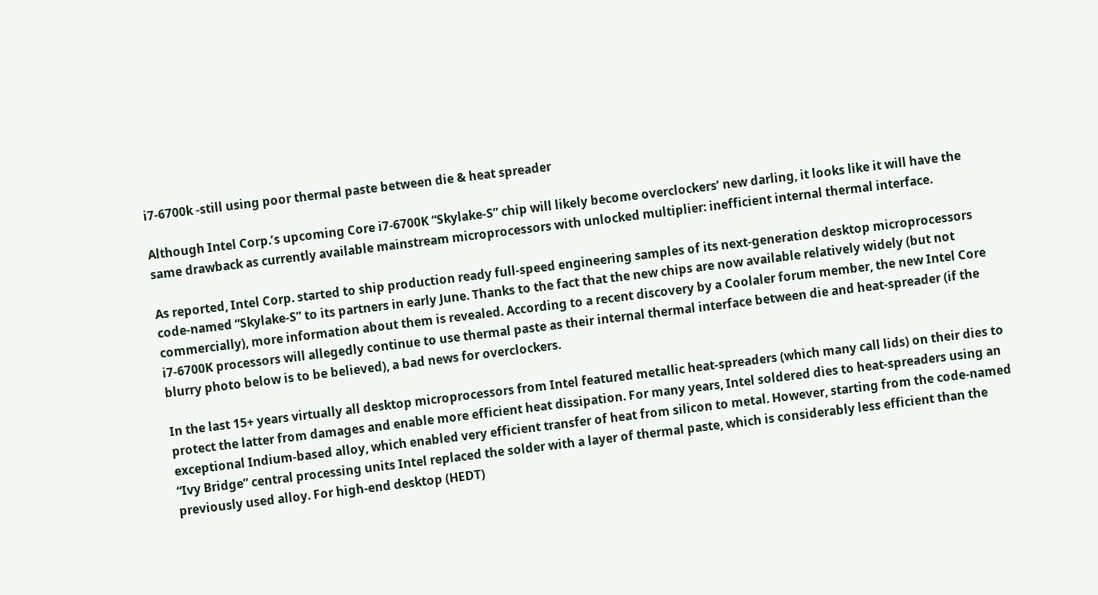i7-6700k -still using poor thermal paste between die & heat spreader

Although Intel Corp.’s upcoming Core i7-6700K “Skylake-S” chip will likely become overclockers’ new darling, it looks like it will have the same drawback as currently available mainstream microprocessors with unlocked multiplier: inefficient internal thermal interface.

As reported, Intel Corp. started to ship production ready full-speed engineering samples of its next-generation desktop microprocessors code-named “Skylake-S” to its partners in early June. Thanks to the fact that the new chips are now available relatively widely (but not commercially), more information about them is revealed. According to a recent discovery by a Coolaler forum member, the new Intel Core i7-6700K processors will allegedly continue to use thermal paste as their internal thermal interface between die and heat-spreader (if the blurry photo below is to be believed), a bad news for overclockers.

In the last 15+ years virtually all desktop microprocessors from Intel featured metallic heat-spreaders (which many call lids) on their dies to protect the latter from damages and enable more efficient heat dissipation. For many years, Intel soldered dies to heat-spreaders using an exceptional Indium-based alloy, which enabled very efficient transfer of heat from silicon to metal. However, starting from the code-named “Ivy Bridge” central processing units Intel replaced the solder with a layer of thermal paste, which is considerably less efficient than the previously used alloy. For high-end desktop (HEDT)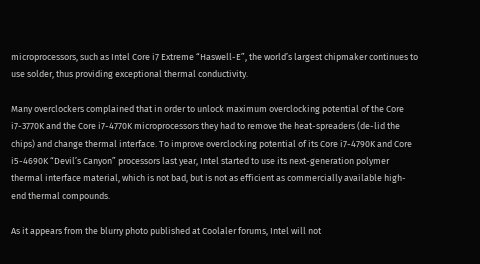microprocessors, such as Intel Core i7 Extreme “Haswell-E”, the world’s largest chipmaker continues to use solder, thus providing exceptional thermal conductivity.

Many overclockers complained that in order to unlock maximum overclocking potential of the Core i7-3770K and the Core i7-4770K microprocessors they had to remove the heat-spreaders (de-lid the chips) and change thermal interface. To improve overclocking potential of its Core i7-4790K and Core i5-4690K “Devil’s Canyon” processors last year, Intel started to use its next-generation polymer thermal interface material, which is not bad, but is not as efficient as commercially available high-end thermal compounds.

As it appears from the blurry photo published at Coolaler forums, Intel will not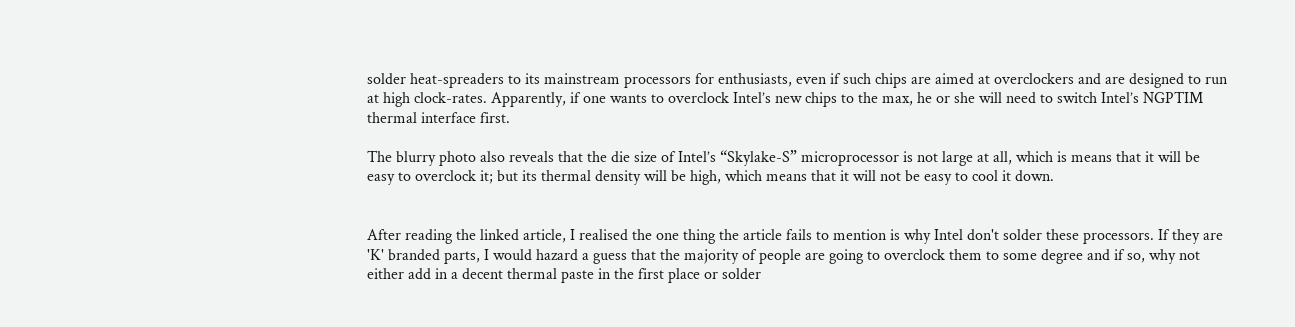solder heat-spreaders to its mainstream processors for enthusiasts, even if such chips are aimed at overclockers and are designed to run at high clock-rates. Apparently, if one wants to overclock Intel’s new chips to the max, he or she will need to switch Intel’s NGPTIM thermal interface first.

The blurry photo also reveals that the die size of Intel’s “Skylake-S” microprocessor is not large at all, which is means that it will be easy to overclock it; but its thermal density will be high, which means that it will not be easy to cool it down.


After reading the linked article, I realised the one thing the article fails to mention is why Intel don't solder these processors. If they are 'K' branded parts, I would hazard a guess that the majority of people are going to overclock them to some degree and if so, why not either add in a decent thermal paste in the first place or solder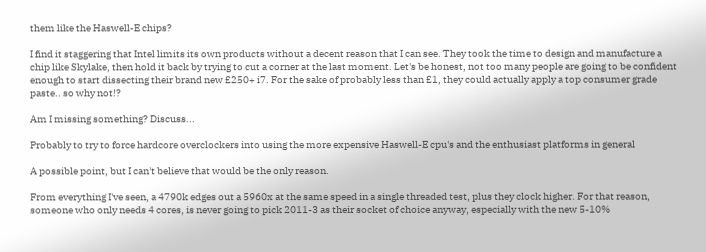them like the Haswell-E chips?

I find it staggering that Intel limits its own products without a decent reason that I can see. They took the time to design and manufacture a chip like Skylake, then hold it back by trying to cut a corner at the last moment. Let's be honest, not too many people are going to be confident enough to start dissecting their brand new £250+ i7. For the sake of probably less than £1, they could actually apply a top consumer grade paste.. so why not!?

Am I missing something? Discuss...

Probably to try to force hardcore overclockers into using the more expensive Haswell-E cpu's and the enthusiast platforms in general

A possible point, but I can't believe that would be the only reason.

From everything I've seen, a 4790k edges out a 5960x at the same speed in a single threaded test, plus they clock higher. For that reason, someone who only needs 4 cores, is never going to pick 2011-3 as their socket of choice anyway, especially with the new 5-10%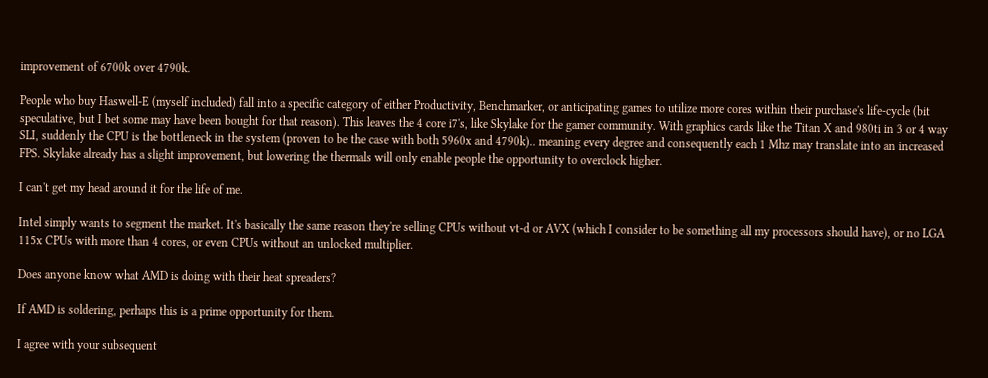improvement of 6700k over 4790k.

People who buy Haswell-E (myself included) fall into a specific category of either Productivity, Benchmarker, or anticipating games to utilize more cores within their purchase's life-cycle (bit speculative, but I bet some may have been bought for that reason). This leaves the 4 core i7's, like Skylake for the gamer community. With graphics cards like the Titan X and 980ti in 3 or 4 way SLI, suddenly the CPU is the bottleneck in the system (proven to be the case with both 5960x and 4790k).. meaning every degree and consequently each 1 Mhz may translate into an increased FPS. Skylake already has a slight improvement, but lowering the thermals will only enable people the opportunity to overclock higher.

I can't get my head around it for the life of me.

Intel simply wants to segment the market. It's basically the same reason they're selling CPUs without vt-d or AVX (which I consider to be something all my processors should have), or no LGA 115x CPUs with more than 4 cores, or even CPUs without an unlocked multiplier.

Does anyone know what AMD is doing with their heat spreaders?

If AMD is soldering, perhaps this is a prime opportunity for them.

I agree with your subsequent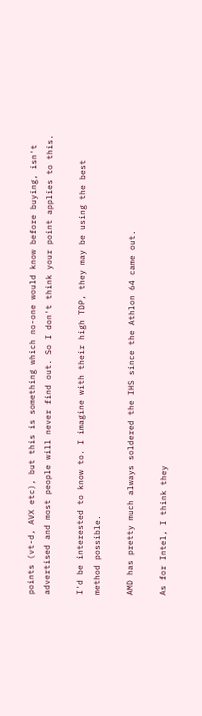points (vt-d, AVX etc), but this is something which no-one would know before buying, isn't advertised and most people will never find out. So I don't think your point applies to this.

I'd be interested to know to. I imagine with their high TDP, they may be using the best method possible.

AMD has pretty much always soldered the IHS since the Athlon 64 came out.

As for Intel, I think they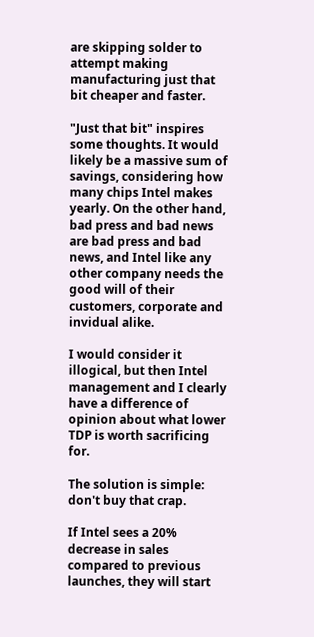are skipping solder to attempt making manufacturing just that bit cheaper and faster.

"Just that bit" inspires some thoughts. It would likely be a massive sum of savings, considering how many chips Intel makes yearly. On the other hand, bad press and bad news are bad press and bad news, and Intel like any other company needs the good will of their customers, corporate and invidual alike.

I would consider it illogical, but then Intel management and I clearly have a difference of opinion about what lower TDP is worth sacrificing for.

The solution is simple: don't buy that crap.

If Intel sees a 20% decrease in sales compared to previous launches, they will start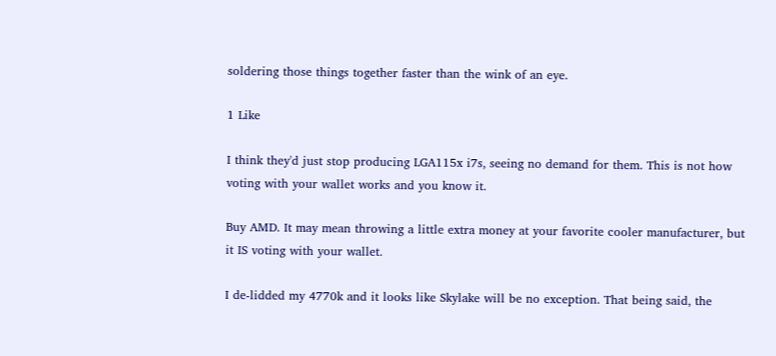soldering those things together faster than the wink of an eye.

1 Like

I think they'd just stop producing LGA115x i7s, seeing no demand for them. This is not how voting with your wallet works and you know it.

Buy AMD. It may mean throwing a little extra money at your favorite cooler manufacturer, but it IS voting with your wallet.

I de-lidded my 4770k and it looks like Skylake will be no exception. That being said, the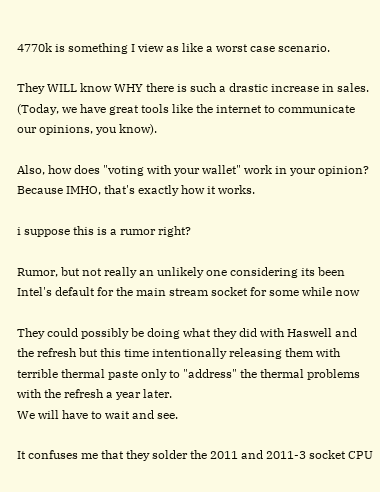4770k is something I view as like a worst case scenario.

They WILL know WHY there is such a drastic increase in sales. (Today, we have great tools like the internet to communicate our opinions, you know).

Also, how does "voting with your wallet" work in your opinion?
Because IMHO, that's exactly how it works.

i suppose this is a rumor right?

Rumor, but not really an unlikely one considering its been Intel's default for the main stream socket for some while now

They could possibly be doing what they did with Haswell and the refresh but this time intentionally releasing them with terrible thermal paste only to "address" the thermal problems with the refresh a year later.
We will have to wait and see.

It confuses me that they solder the 2011 and 2011-3 socket CPU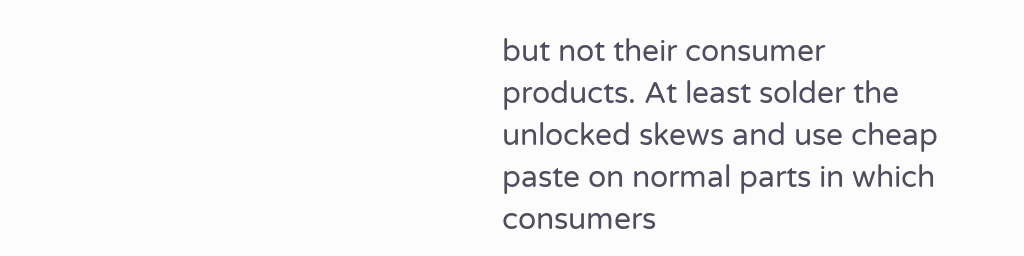but not their consumer products. At least solder the unlocked skews and use cheap paste on normal parts in which consumers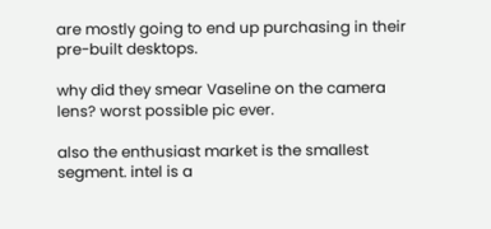are mostly going to end up purchasing in their pre-built desktops.

why did they smear Vaseline on the camera lens? worst possible pic ever.

also the enthusiast market is the smallest segment. intel is a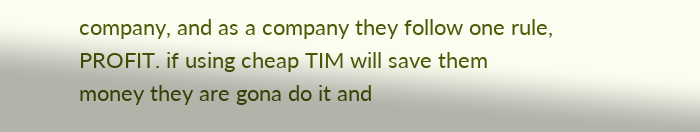company, and as a company they follow one rule, PROFIT. if using cheap TIM will save them money they are gona do it and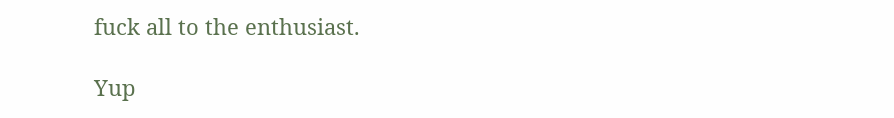fuck all to the enthusiast.

Yup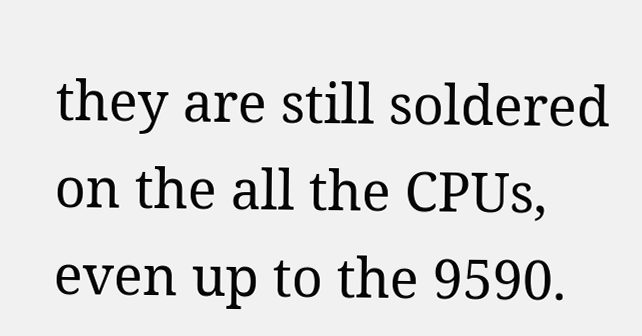they are still soldered on the all the CPUs, even up to the 9590.